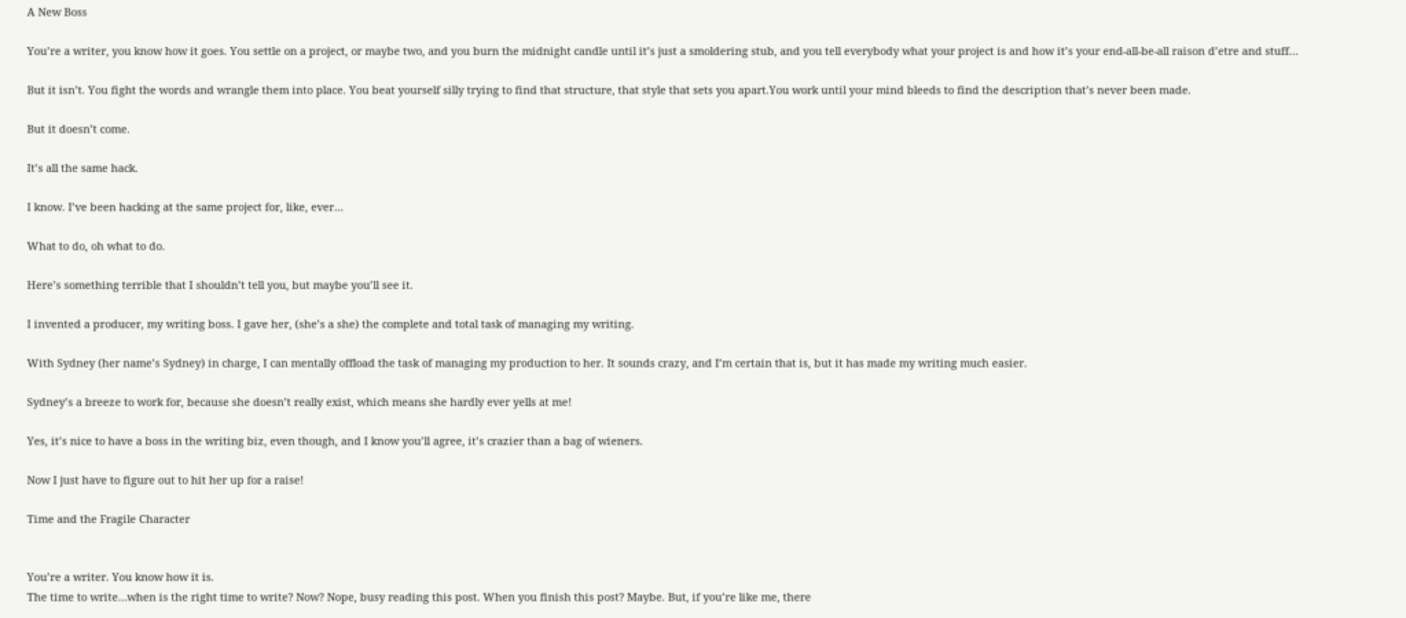A New Boss

You’re a writer, you know how it goes. You settle on a project, or maybe two, and you burn the midnight candle until it’s just a smoldering stub, and you tell everybody what your project is and how it’s your end-all-be-all raison d’etre and stuff…

But it isn’t. You fight the words and wrangle them into place. You beat yourself silly trying to find that structure, that style that sets you apart.You work until your mind bleeds to find the description that’s never been made.

But it doesn’t come.

It’s all the same hack.

I know. I’ve been hacking at the same project for, like, ever…

What to do, oh what to do.

Here’s something terrible that I shouldn’t tell you, but maybe you’ll see it.

I invented a producer, my writing boss. I gave her, (she’s a she) the complete and total task of managing my writing.

With Sydney (her name’s Sydney) in charge, I can mentally offload the task of managing my production to her. It sounds crazy, and I’m certain that is, but it has made my writing much easier.

Sydney’s a breeze to work for, because she doesn’t really exist, which means she hardly ever yells at me!

Yes, it’s nice to have a boss in the writing biz, even though, and I know you’ll agree, it’s crazier than a bag of wieners.

Now I just have to figure out to hit her up for a raise!

Time and the Fragile Character


You’re a writer. You know how it is.
The time to write…when is the right time to write? Now? Nope, busy reading this post. When you finish this post? Maybe. But, if you’re like me, there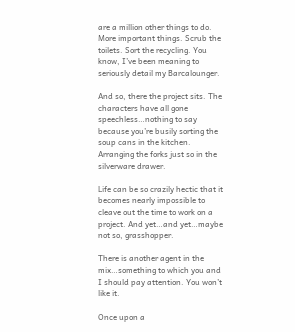are a million other things to do. More important things. Scrub the toilets. Sort the recycling. You know, I’ve been meaning to seriously detail my Barcalounger.

And so, there the project sits. The characters have all gone speechless…nothing to say because you’re busily sorting the soup cans in the kitchen. Arranging the forks just so in the silverware drawer.

Life can be so crazily hectic that it becomes nearly impossible to cleave out the time to work on a project. And yet…and yet…maybe not so, grasshopper.

There is another agent in the mix…something to which you and I should pay attention. You won’t like it.

Once upon a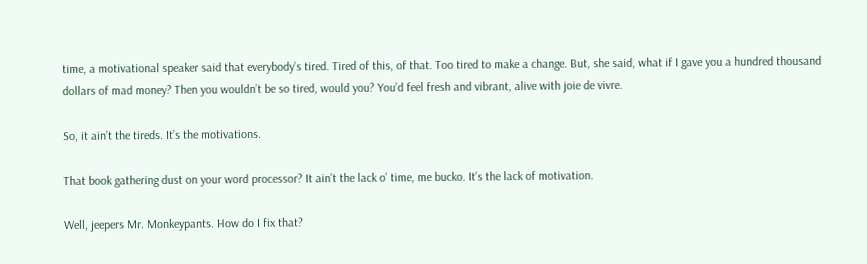time, a motivational speaker said that everybody’s tired. Tired of this, of that. Too tired to make a change. But, she said, what if I gave you a hundred thousand dollars of mad money? Then you wouldn’t be so tired, would you? You’d feel fresh and vibrant, alive with joie de vivre.

So, it ain’t the tireds. It’s the motivations.

That book gathering dust on your word processor? It ain’t the lack o’ time, me bucko. It’s the lack of motivation.

Well, jeepers Mr. Monkeypants. How do I fix that?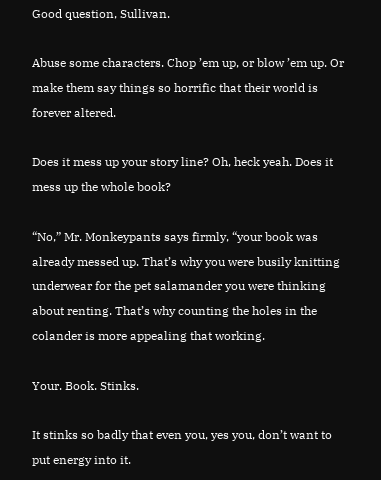Good question, Sullivan.

Abuse some characters. Chop ’em up, or blow ’em up. Or make them say things so horrific that their world is forever altered.

Does it mess up your story line? Oh, heck yeah. Does it mess up the whole book?

“No,” Mr. Monkeypants says firmly, “your book was already messed up. That’s why you were busily knitting underwear for the pet salamander you were thinking about renting. That’s why counting the holes in the colander is more appealing that working.

Your. Book. Stinks.

It stinks so badly that even you, yes you, don’t want to put energy into it.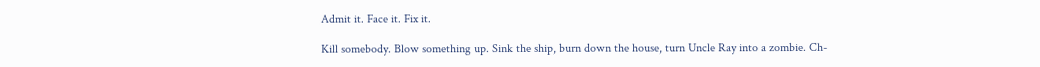Admit it. Face it. Fix it.

Kill somebody. Blow something up. Sink the ship, burn down the house, turn Uncle Ray into a zombie. Ch-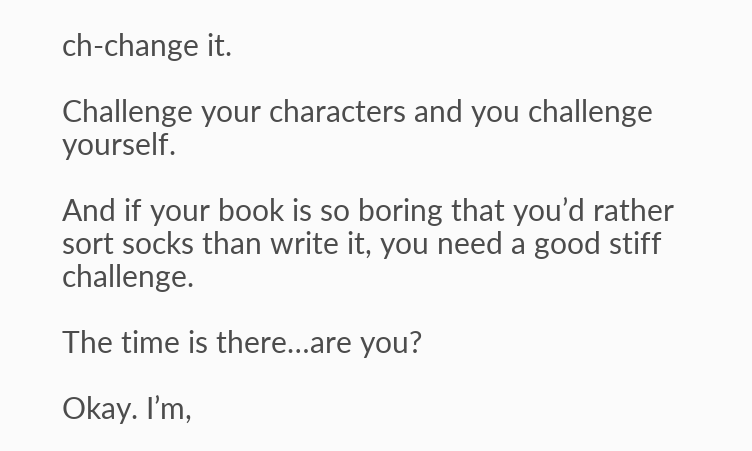ch-change it.

Challenge your characters and you challenge yourself.

And if your book is so boring that you’d rather sort socks than write it, you need a good stiff challenge.

The time is there…are you?

Okay. I’m,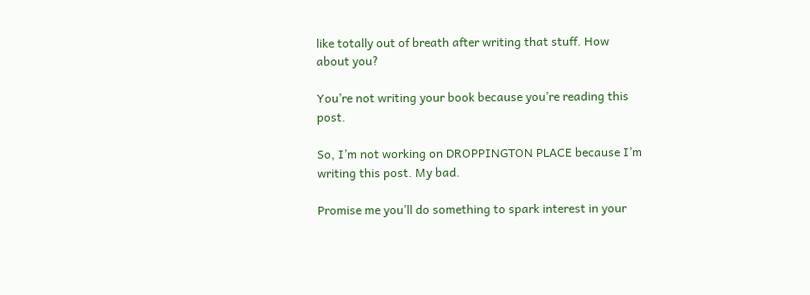like totally out of breath after writing that stuff. How about you?

You’re not writing your book because you’re reading this post.

So, I’m not working on DROPPINGTON PLACE because I’m writing this post. My bad.

Promise me you’ll do something to spark interest in your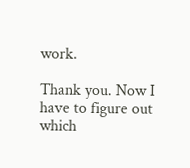work.

Thank you. Now I have to figure out which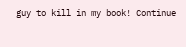guy to kill in my book! Continue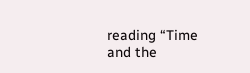reading “Time and the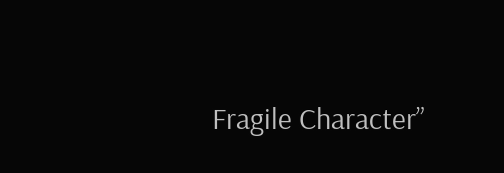Fragile Character”